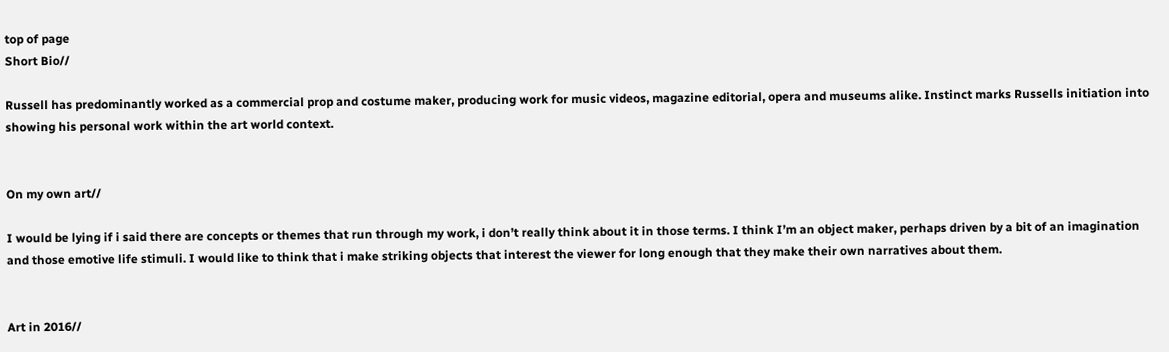top of page
Short Bio//

Russell has predominantly worked as a commercial prop and costume maker, producing work for music videos, magazine editorial, opera and museums alike. Instinct marks Russells initiation into showing his personal work within the art world context.


On my own art//

I would be lying if i said there are concepts or themes that run through my work, i don’t really think about it in those terms. I think I’m an object maker, perhaps driven by a bit of an imagination and those emotive life stimuli. I would like to think that i make striking objects that interest the viewer for long enough that they make their own narratives about them.


Art in 2016//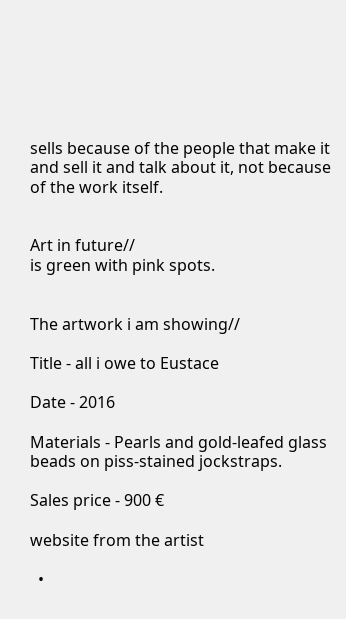sells because of the people that make it and sell it and talk about it, not because of the work itself.


Art in future//
is green with pink spots.


The artwork i am showing//

Title - all i owe to Eustace

Date - 2016

Materials - Pearls and gold-leafed glass beads on piss-stained jockstraps.

Sales price - 900 €

website from the artist

  •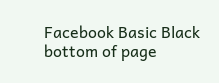Facebook Basic Black
bottom of page